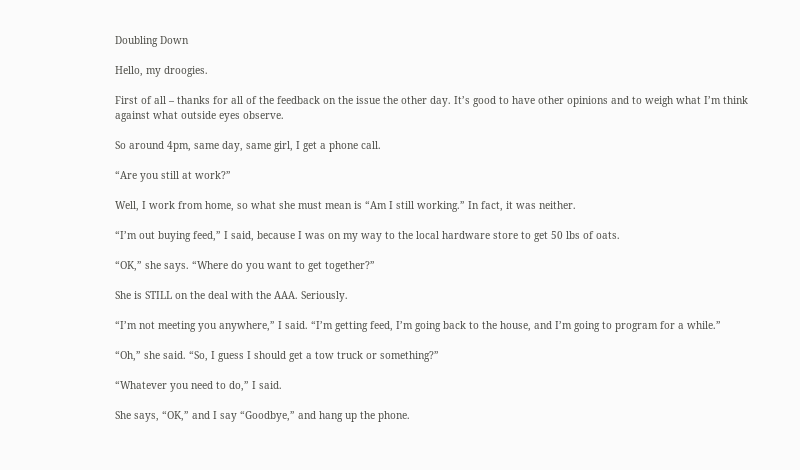Doubling Down

Hello, my droogies.

First of all – thanks for all of the feedback on the issue the other day. It’s good to have other opinions and to weigh what I’m think against what outside eyes observe.

So around 4pm, same day, same girl, I get a phone call.

“Are you still at work?”

Well, I work from home, so what she must mean is “Am I still working.” In fact, it was neither.

“I’m out buying feed,” I said, because I was on my way to the local hardware store to get 50 lbs of oats.

“OK,” she says. “Where do you want to get together?”

She is STILL on the deal with the AAA. Seriously.

“I’m not meeting you anywhere,” I said. “I’m getting feed, I’m going back to the house, and I’m going to program for a while.”

“Oh,” she said. “So, I guess I should get a tow truck or something?”

“Whatever you need to do,” I said.

She says, “OK,” and I say “Goodbye,” and hang up the phone.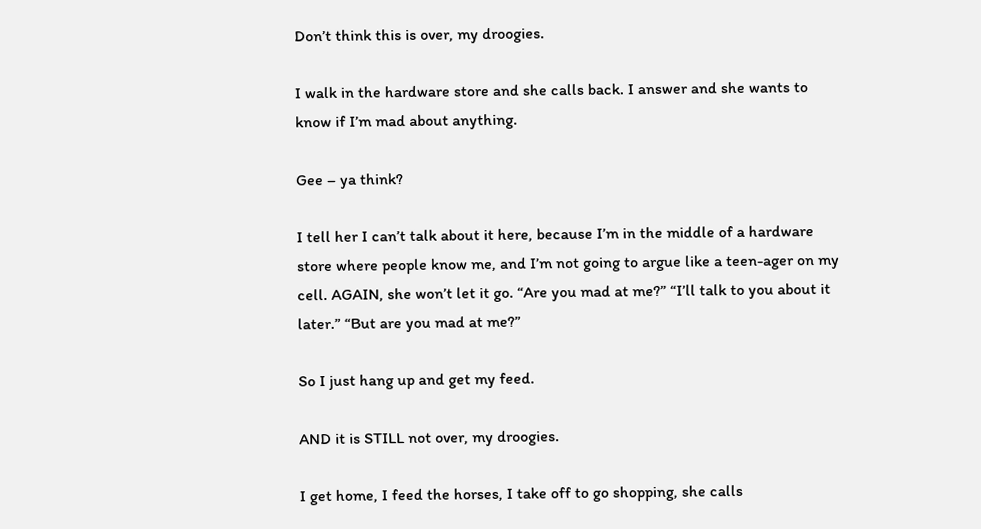Don’t think this is over, my droogies.

I walk in the hardware store and she calls back. I answer and she wants to know if I’m mad about anything.

Gee – ya think?

I tell her I can’t talk about it here, because I’m in the middle of a hardware store where people know me, and I’m not going to argue like a teen-ager on my cell. AGAIN, she won’t let it go. “Are you mad at me?” “I’ll talk to you about it later.” “But are you mad at me?”

So I just hang up and get my feed.

AND it is STILL not over, my droogies.

I get home, I feed the horses, I take off to go shopping, she calls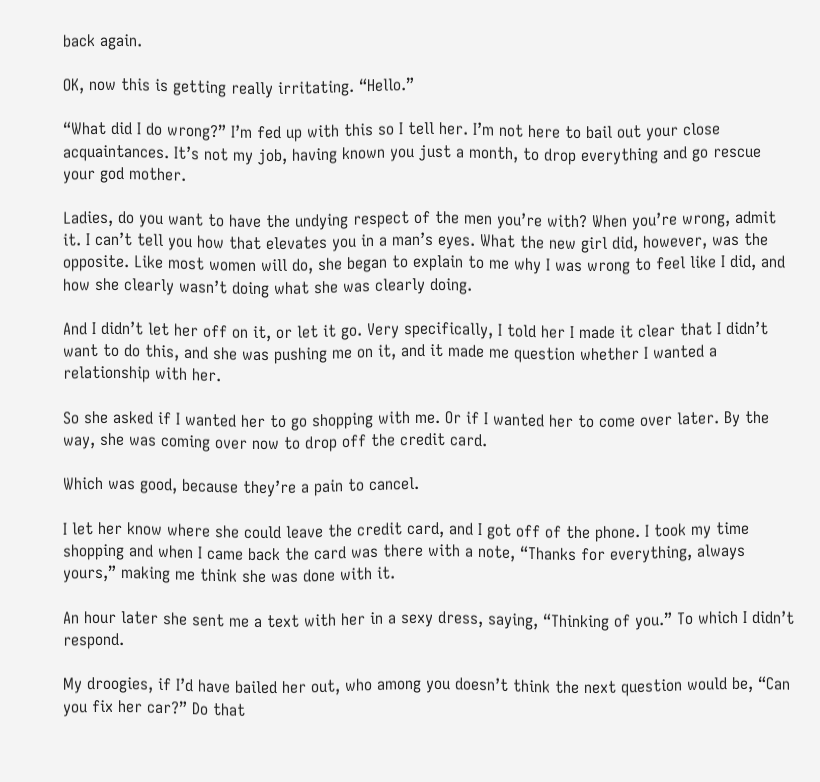back again.

OK, now this is getting really irritating. “Hello.”

“What did I do wrong?” I’m fed up with this so I tell her. I’m not here to bail out your close acquaintances. It’s not my job, having known you just a month, to drop everything and go rescue your god mother.

Ladies, do you want to have the undying respect of the men you’re with? When you’re wrong, admit it. I can’t tell you how that elevates you in a man’s eyes. What the new girl did, however, was the opposite. Like most women will do, she began to explain to me why I was wrong to feel like I did, and how she clearly wasn’t doing what she was clearly doing.

And I didn’t let her off on it, or let it go. Very specifically, I told her I made it clear that I didn’t want to do this, and she was pushing me on it, and it made me question whether I wanted a relationship with her.

So she asked if I wanted her to go shopping with me. Or if I wanted her to come over later. By the way, she was coming over now to drop off the credit card.

Which was good, because they’re a pain to cancel.

I let her know where she could leave the credit card, and I got off of the phone. I took my time shopping and when I came back the card was there with a note, “Thanks for everything, always yours,” making me think she was done with it.

An hour later she sent me a text with her in a sexy dress, saying, “Thinking of you.” To which I didn’t respond.

My droogies, if I’d have bailed her out, who among you doesn’t think the next question would be, “Can you fix her car?” Do that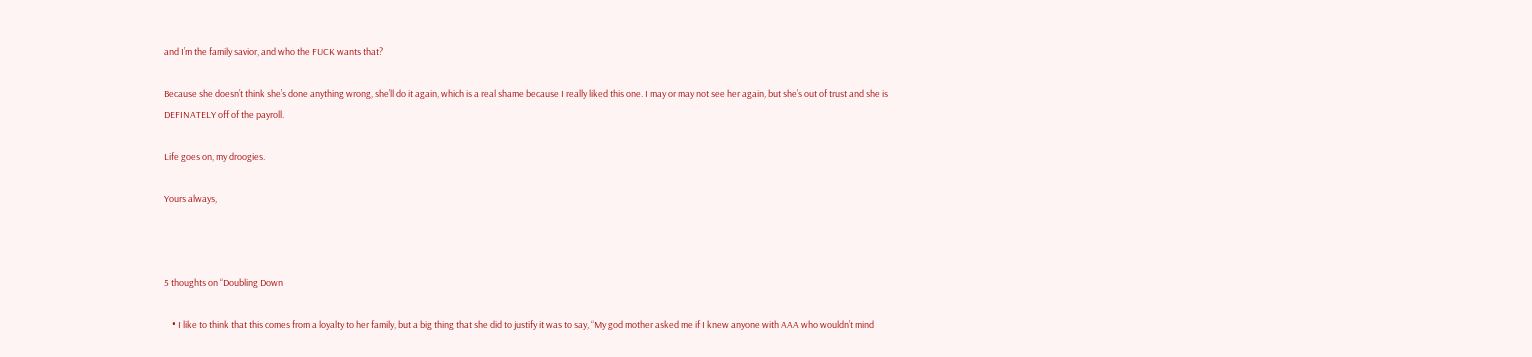and I’m the family savior, and who the FUCK wants that?

Because she doesn’t think she’s done anything wrong, she’ll do it again, which is a real shame because I really liked this one. I may or may not see her again, but she’s out of trust and she is DEFINATELY off of the payroll.

Life goes on, my droogies.

Yours always,



5 thoughts on “Doubling Down

    • I like to think that this comes from a loyalty to her family, but a big thing that she did to justify it was to say, “My god mother asked me if I knew anyone with AAA who wouldn’t mind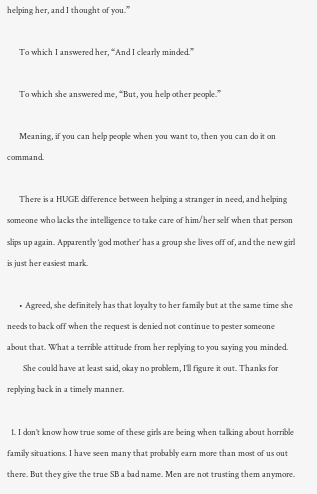helping her, and I thought of you.”

      To which I answered her, “And I clearly minded.”

      To which she answered me, “But, you help other people.”

      Meaning, if you can help people when you want to, then you can do it on command.

      There is a HUGE difference between helping a stranger in need, and helping someone who lacks the intelligence to take care of him/her self when that person slips up again. Apparently ‘god mother’ has a group she lives off of, and the new girl is just her easiest mark.

      • Agreed, she definitely has that loyalty to her family but at the same time she needs to back off when the request is denied not continue to pester someone about that. What a terrible attitude from her replying to you saying you minded.
        She could have at least said, okay no problem, I’ll figure it out. Thanks for replying back in a timely manner.

  1. I don’t know how true some of these girls are being when talking about horrible family situations. I have seen many that probably earn more than most of us out there. But they give the true SB a bad name. Men are not trusting them anymore.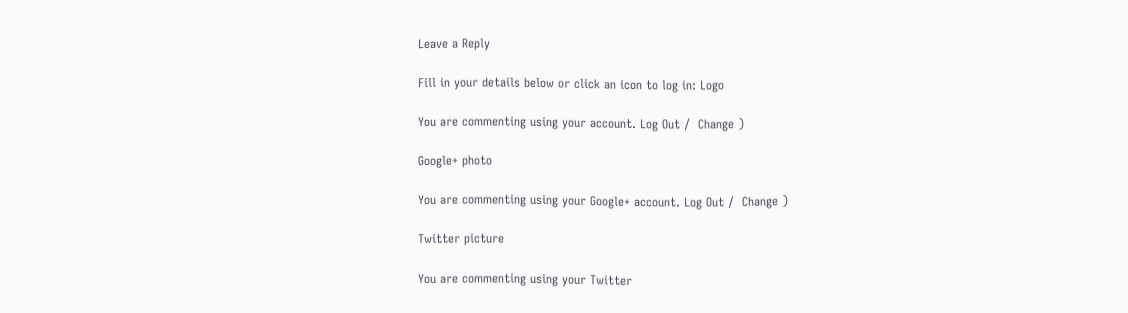Leave a Reply

Fill in your details below or click an icon to log in: Logo

You are commenting using your account. Log Out /  Change )

Google+ photo

You are commenting using your Google+ account. Log Out /  Change )

Twitter picture

You are commenting using your Twitter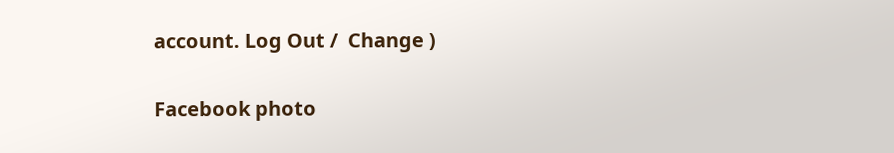account. Log Out /  Change )

Facebook photo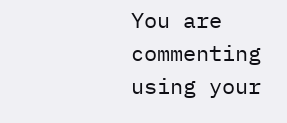You are commenting using your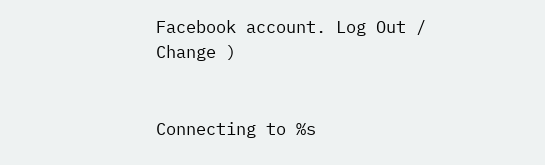Facebook account. Log Out /  Change )


Connecting to %s